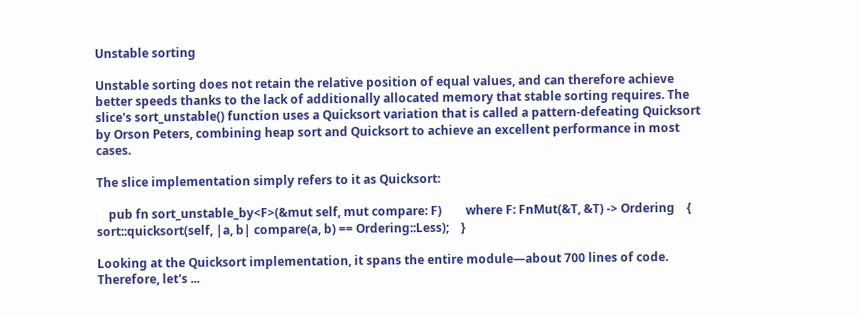Unstable sorting

Unstable sorting does not retain the relative position of equal values, and can therefore achieve better speeds thanks to the lack of additionally allocated memory that stable sorting requires. The slice's sort_unstable() function uses a Quicksort variation that is called a pattern-defeating Quicksort by Orson Peters, combining heap sort and Quicksort to achieve an excellent performance in most cases.

The slice implementation simply refers to it as Quicksort:

    pub fn sort_unstable_by<F>(&mut self, mut compare: F)        where F: FnMut(&T, &T) -> Ordering    {        sort::quicksort(self, |a, b| compare(a, b) == Ordering::Less);    }

Looking at the Quicksort implementation, it spans the entire module—about 700 lines of code. Therefore, let's ...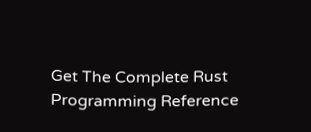Get The Complete Rust Programming Reference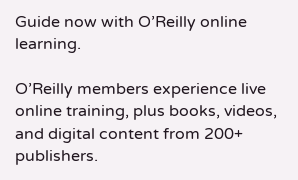Guide now with O’Reilly online learning.

O’Reilly members experience live online training, plus books, videos, and digital content from 200+ publishers.